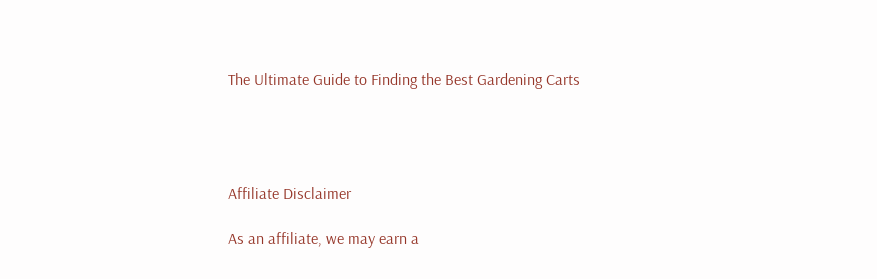The Ultimate Guide to Finding the Best Gardening Carts




Affiliate Disclaimer

As an affiliate, we may earn a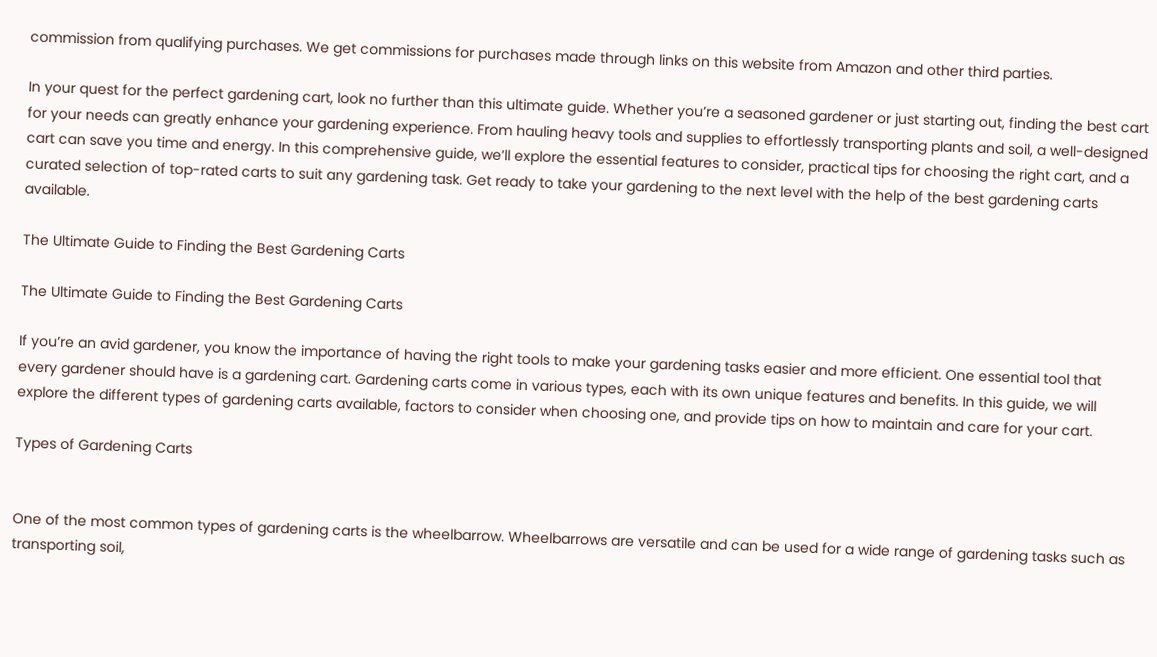commission from qualifying purchases. We get commissions for purchases made through links on this website from Amazon and other third parties.

In your quest for the perfect gardening cart, look no further than this ultimate guide. Whether you’re a seasoned gardener or just starting out, finding the best cart for your needs can greatly enhance your gardening experience. From hauling heavy tools and supplies to effortlessly transporting plants and soil, a well-designed cart can save you time and energy. In this comprehensive guide, we’ll explore the essential features to consider, practical tips for choosing the right cart, and a curated selection of top-rated carts to suit any gardening task. Get ready to take your gardening to the next level with the help of the best gardening carts available.

The Ultimate Guide to Finding the Best Gardening Carts

The Ultimate Guide to Finding the Best Gardening Carts

If you’re an avid gardener, you know the importance of having the right tools to make your gardening tasks easier and more efficient. One essential tool that every gardener should have is a gardening cart. Gardening carts come in various types, each with its own unique features and benefits. In this guide, we will explore the different types of gardening carts available, factors to consider when choosing one, and provide tips on how to maintain and care for your cart.

Types of Gardening Carts


One of the most common types of gardening carts is the wheelbarrow. Wheelbarrows are versatile and can be used for a wide range of gardening tasks such as transporting soil,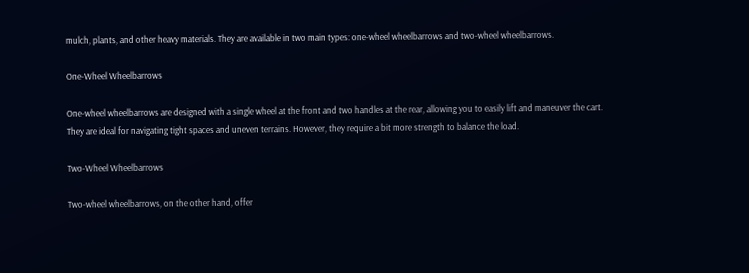mulch, plants, and other heavy materials. They are available in two main types: one-wheel wheelbarrows and two-wheel wheelbarrows.

One-Wheel Wheelbarrows

One-wheel wheelbarrows are designed with a single wheel at the front and two handles at the rear, allowing you to easily lift and maneuver the cart. They are ideal for navigating tight spaces and uneven terrains. However, they require a bit more strength to balance the load.

Two-Wheel Wheelbarrows

Two-wheel wheelbarrows, on the other hand, offer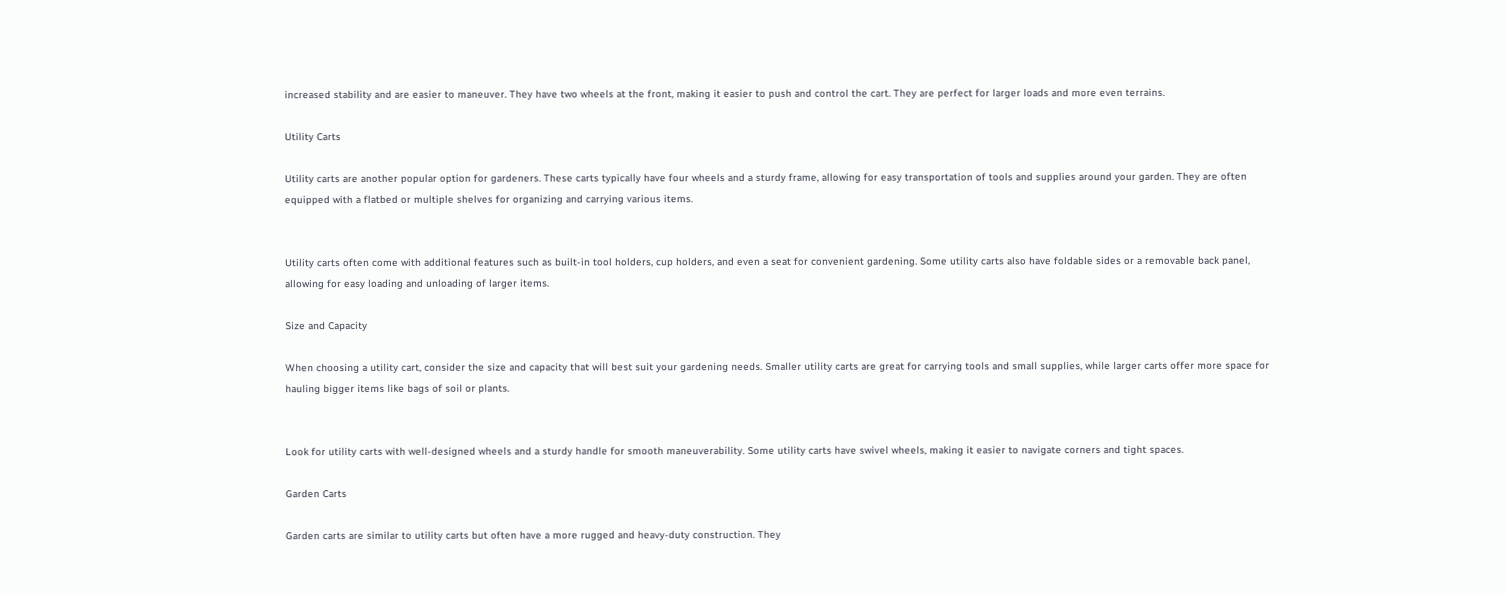increased stability and are easier to maneuver. They have two wheels at the front, making it easier to push and control the cart. They are perfect for larger loads and more even terrains.

Utility Carts

Utility carts are another popular option for gardeners. These carts typically have four wheels and a sturdy frame, allowing for easy transportation of tools and supplies around your garden. They are often equipped with a flatbed or multiple shelves for organizing and carrying various items.


Utility carts often come with additional features such as built-in tool holders, cup holders, and even a seat for convenient gardening. Some utility carts also have foldable sides or a removable back panel, allowing for easy loading and unloading of larger items.

Size and Capacity

When choosing a utility cart, consider the size and capacity that will best suit your gardening needs. Smaller utility carts are great for carrying tools and small supplies, while larger carts offer more space for hauling bigger items like bags of soil or plants.


Look for utility carts with well-designed wheels and a sturdy handle for smooth maneuverability. Some utility carts have swivel wheels, making it easier to navigate corners and tight spaces.

Garden Carts

Garden carts are similar to utility carts but often have a more rugged and heavy-duty construction. They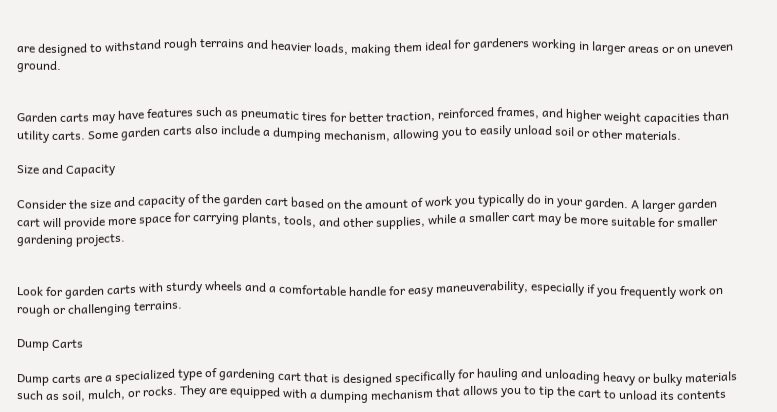are designed to withstand rough terrains and heavier loads, making them ideal for gardeners working in larger areas or on uneven ground.


Garden carts may have features such as pneumatic tires for better traction, reinforced frames, and higher weight capacities than utility carts. Some garden carts also include a dumping mechanism, allowing you to easily unload soil or other materials.

Size and Capacity

Consider the size and capacity of the garden cart based on the amount of work you typically do in your garden. A larger garden cart will provide more space for carrying plants, tools, and other supplies, while a smaller cart may be more suitable for smaller gardening projects.


Look for garden carts with sturdy wheels and a comfortable handle for easy maneuverability, especially if you frequently work on rough or challenging terrains.

Dump Carts

Dump carts are a specialized type of gardening cart that is designed specifically for hauling and unloading heavy or bulky materials such as soil, mulch, or rocks. They are equipped with a dumping mechanism that allows you to tip the cart to unload its contents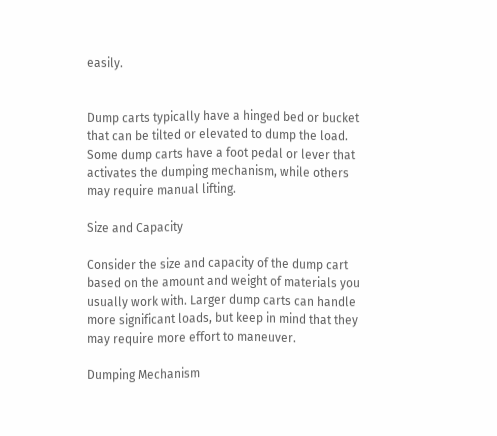easily.


Dump carts typically have a hinged bed or bucket that can be tilted or elevated to dump the load. Some dump carts have a foot pedal or lever that activates the dumping mechanism, while others may require manual lifting.

Size and Capacity

Consider the size and capacity of the dump cart based on the amount and weight of materials you usually work with. Larger dump carts can handle more significant loads, but keep in mind that they may require more effort to maneuver.

Dumping Mechanism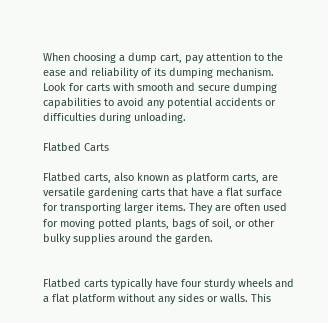When choosing a dump cart, pay attention to the ease and reliability of its dumping mechanism. Look for carts with smooth and secure dumping capabilities to avoid any potential accidents or difficulties during unloading.

Flatbed Carts

Flatbed carts, also known as platform carts, are versatile gardening carts that have a flat surface for transporting larger items. They are often used for moving potted plants, bags of soil, or other bulky supplies around the garden.


Flatbed carts typically have four sturdy wheels and a flat platform without any sides or walls. This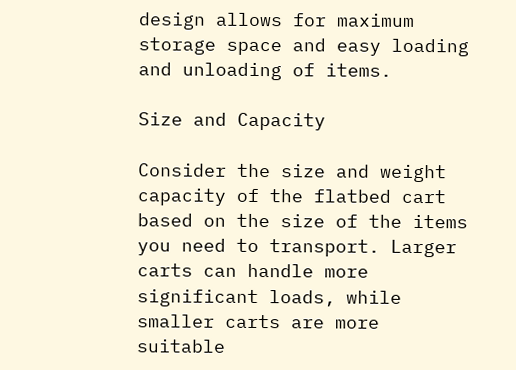design allows for maximum storage space and easy loading and unloading of items.

Size and Capacity

Consider the size and weight capacity of the flatbed cart based on the size of the items you need to transport. Larger carts can handle more significant loads, while smaller carts are more suitable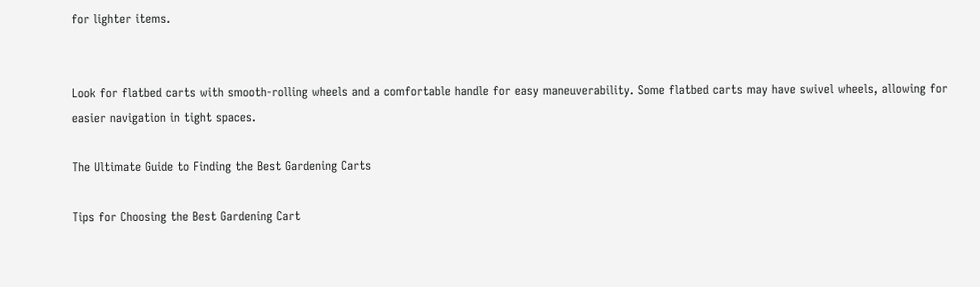for lighter items.


Look for flatbed carts with smooth-rolling wheels and a comfortable handle for easy maneuverability. Some flatbed carts may have swivel wheels, allowing for easier navigation in tight spaces.

The Ultimate Guide to Finding the Best Gardening Carts

Tips for Choosing the Best Gardening Cart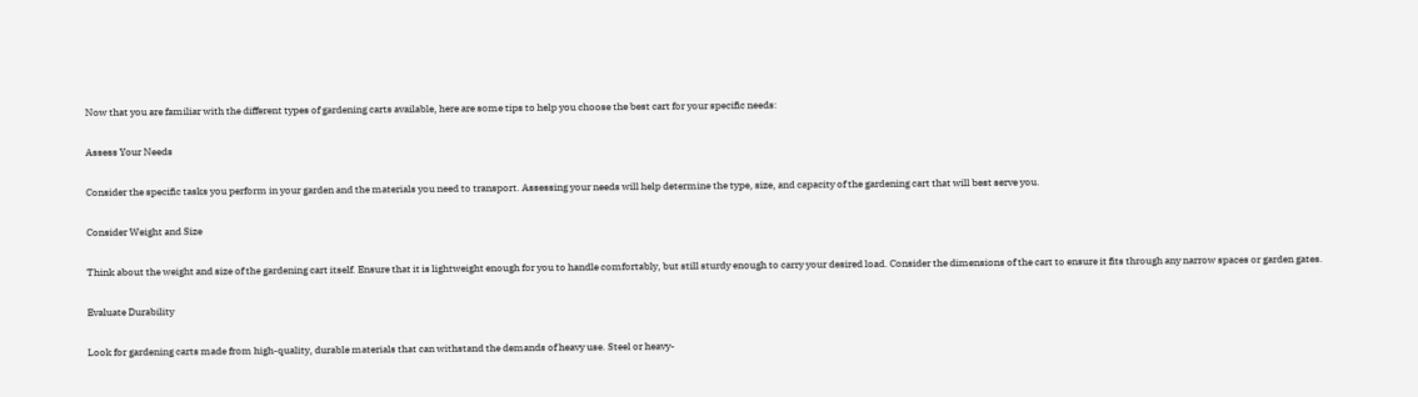Now that you are familiar with the different types of gardening carts available, here are some tips to help you choose the best cart for your specific needs:

Assess Your Needs

Consider the specific tasks you perform in your garden and the materials you need to transport. Assessing your needs will help determine the type, size, and capacity of the gardening cart that will best serve you.

Consider Weight and Size

Think about the weight and size of the gardening cart itself. Ensure that it is lightweight enough for you to handle comfortably, but still sturdy enough to carry your desired load. Consider the dimensions of the cart to ensure it fits through any narrow spaces or garden gates.

Evaluate Durability

Look for gardening carts made from high-quality, durable materials that can withstand the demands of heavy use. Steel or heavy-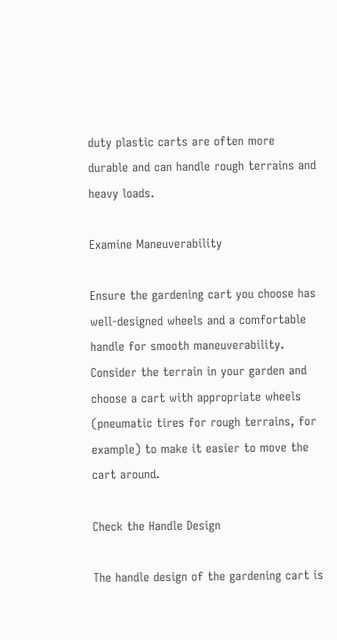duty plastic carts are often more durable and can handle rough terrains and heavy loads.

Examine Maneuverability

Ensure the gardening cart you choose has well-designed wheels and a comfortable handle for smooth maneuverability. Consider the terrain in your garden and choose a cart with appropriate wheels (pneumatic tires for rough terrains, for example) to make it easier to move the cart around.

Check the Handle Design

The handle design of the gardening cart is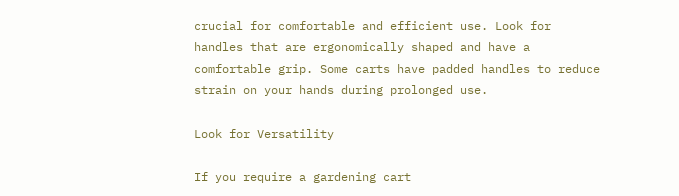crucial for comfortable and efficient use. Look for handles that are ergonomically shaped and have a comfortable grip. Some carts have padded handles to reduce strain on your hands during prolonged use.

Look for Versatility

If you require a gardening cart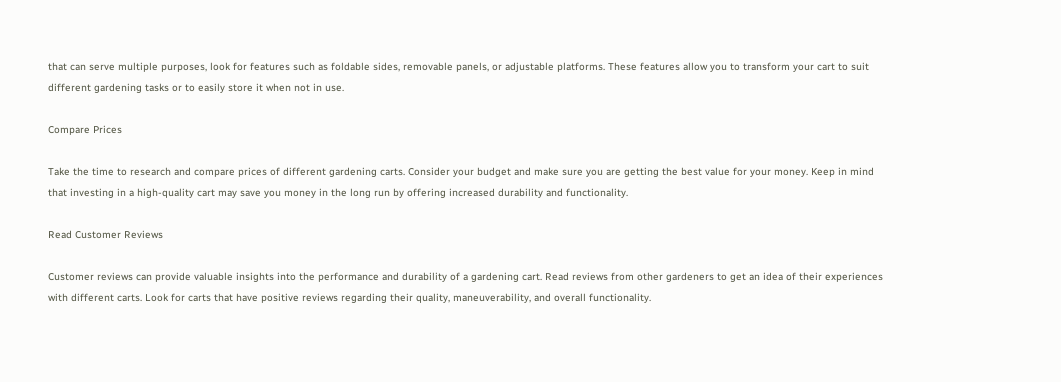that can serve multiple purposes, look for features such as foldable sides, removable panels, or adjustable platforms. These features allow you to transform your cart to suit different gardening tasks or to easily store it when not in use.

Compare Prices

Take the time to research and compare prices of different gardening carts. Consider your budget and make sure you are getting the best value for your money. Keep in mind that investing in a high-quality cart may save you money in the long run by offering increased durability and functionality.

Read Customer Reviews

Customer reviews can provide valuable insights into the performance and durability of a gardening cart. Read reviews from other gardeners to get an idea of their experiences with different carts. Look for carts that have positive reviews regarding their quality, maneuverability, and overall functionality.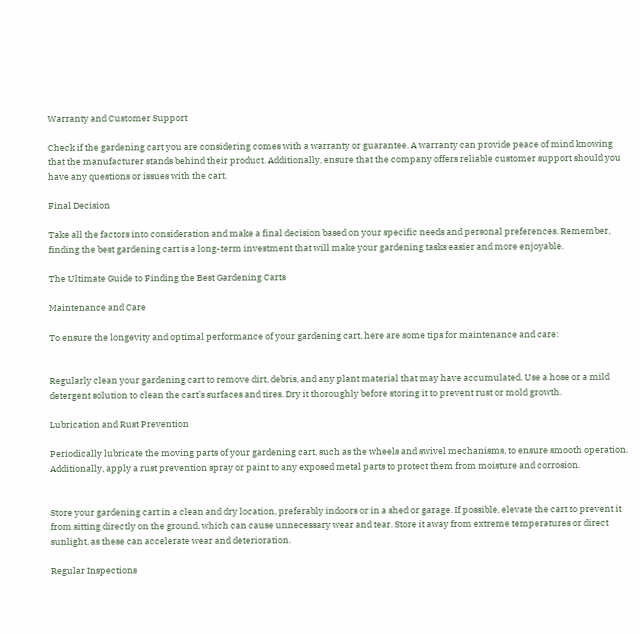Warranty and Customer Support

Check if the gardening cart you are considering comes with a warranty or guarantee. A warranty can provide peace of mind knowing that the manufacturer stands behind their product. Additionally, ensure that the company offers reliable customer support should you have any questions or issues with the cart.

Final Decision

Take all the factors into consideration and make a final decision based on your specific needs and personal preferences. Remember, finding the best gardening cart is a long-term investment that will make your gardening tasks easier and more enjoyable.

The Ultimate Guide to Finding the Best Gardening Carts

Maintenance and Care

To ensure the longevity and optimal performance of your gardening cart, here are some tips for maintenance and care:


Regularly clean your gardening cart to remove dirt, debris, and any plant material that may have accumulated. Use a hose or a mild detergent solution to clean the cart’s surfaces and tires. Dry it thoroughly before storing it to prevent rust or mold growth.

Lubrication and Rust Prevention

Periodically lubricate the moving parts of your gardening cart, such as the wheels and swivel mechanisms, to ensure smooth operation. Additionally, apply a rust prevention spray or paint to any exposed metal parts to protect them from moisture and corrosion.


Store your gardening cart in a clean and dry location, preferably indoors or in a shed or garage. If possible, elevate the cart to prevent it from sitting directly on the ground, which can cause unnecessary wear and tear. Store it away from extreme temperatures or direct sunlight, as these can accelerate wear and deterioration.

Regular Inspections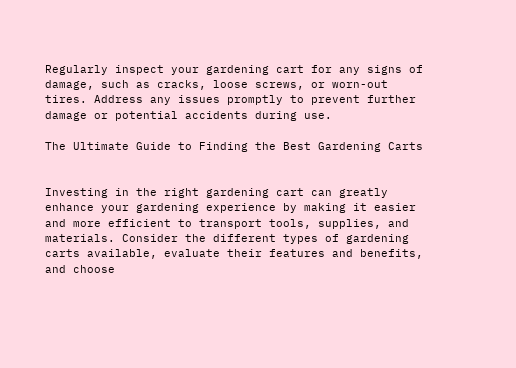Regularly inspect your gardening cart for any signs of damage, such as cracks, loose screws, or worn-out tires. Address any issues promptly to prevent further damage or potential accidents during use.

The Ultimate Guide to Finding the Best Gardening Carts


Investing in the right gardening cart can greatly enhance your gardening experience by making it easier and more efficient to transport tools, supplies, and materials. Consider the different types of gardening carts available, evaluate their features and benefits, and choose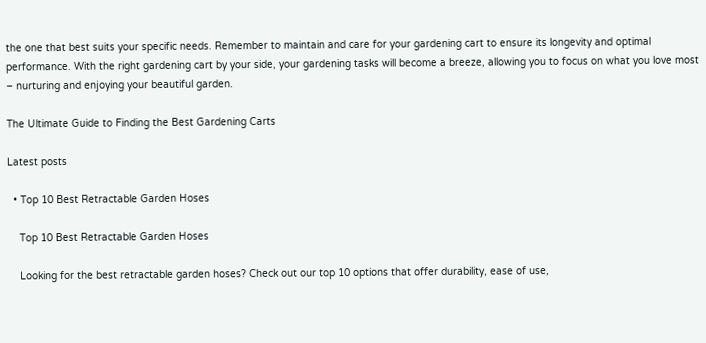the one that best suits your specific needs. Remember to maintain and care for your gardening cart to ensure its longevity and optimal performance. With the right gardening cart by your side, your gardening tasks will become a breeze, allowing you to focus on what you love most – nurturing and enjoying your beautiful garden.

The Ultimate Guide to Finding the Best Gardening Carts

Latest posts

  • Top 10 Best Retractable Garden Hoses

    Top 10 Best Retractable Garden Hoses

    Looking for the best retractable garden hoses? Check out our top 10 options that offer durability, ease of use,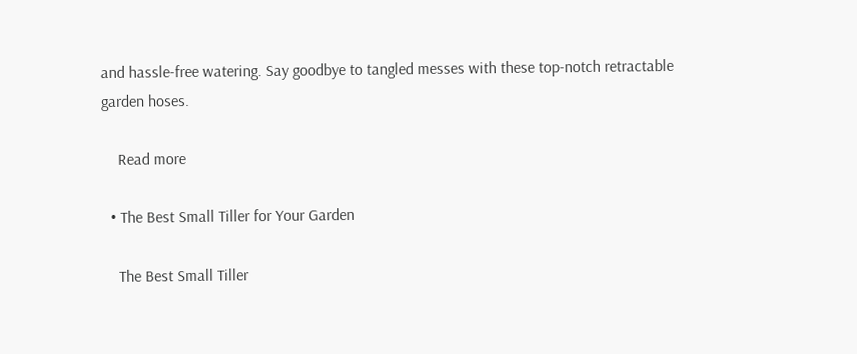and hassle-free watering. Say goodbye to tangled messes with these top-notch retractable garden hoses.

    Read more

  • The Best Small Tiller for Your Garden

    The Best Small Tiller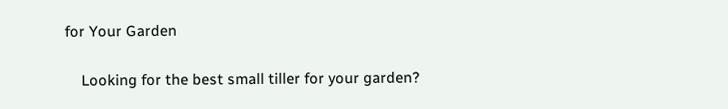for Your Garden

    Looking for the best small tiller for your garden?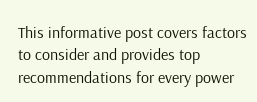This informative post covers factors to consider and provides top recommendations for every power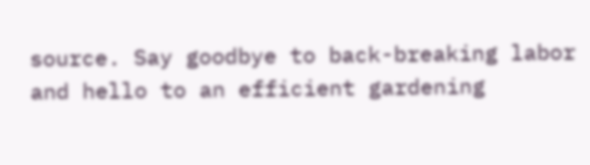source. Say goodbye to back-breaking labor and hello to an efficient gardening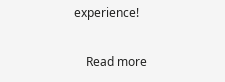experience!

    Read more